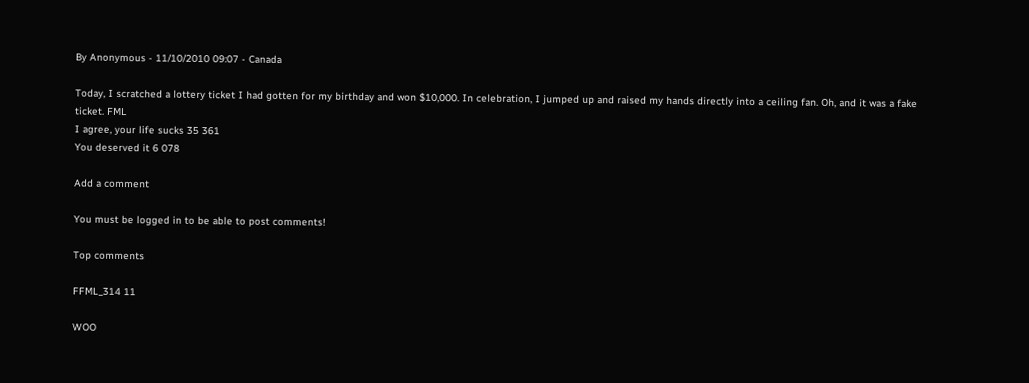By Anonymous - 11/10/2010 09:07 - Canada

Today, I scratched a lottery ticket I had gotten for my birthday and won $10,000. In celebration, I jumped up and raised my hands directly into a ceiling fan. Oh, and it was a fake ticket. FML
I agree, your life sucks 35 361
You deserved it 6 078

Add a comment

You must be logged in to be able to post comments!

Top comments

FFML_314 11

WOO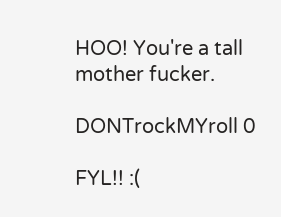HOO! You're a tall mother fucker.

DONTrockMYroll 0

FYL!! :(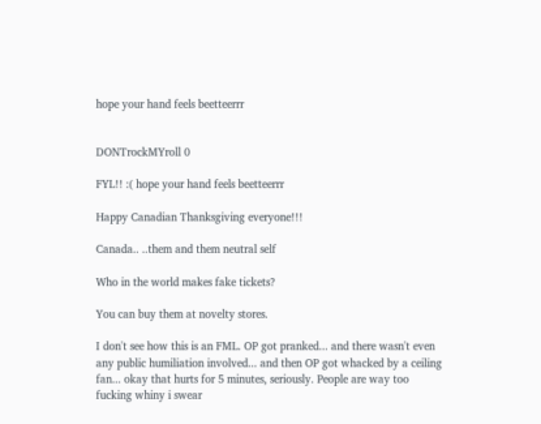hope your hand feels beetteerrr


DONTrockMYroll 0

FYL!! :( hope your hand feels beetteerrr

Happy Canadian Thanksgiving everyone!!!

Canada.. ..them and them neutral self

Who in the world makes fake tickets?

You can buy them at novelty stores.

I don't see how this is an FML. OP got pranked... and there wasn't even any public humiliation involved... and then OP got whacked by a ceiling fan... okay that hurts for 5 minutes, seriously. People are way too fucking whiny i swear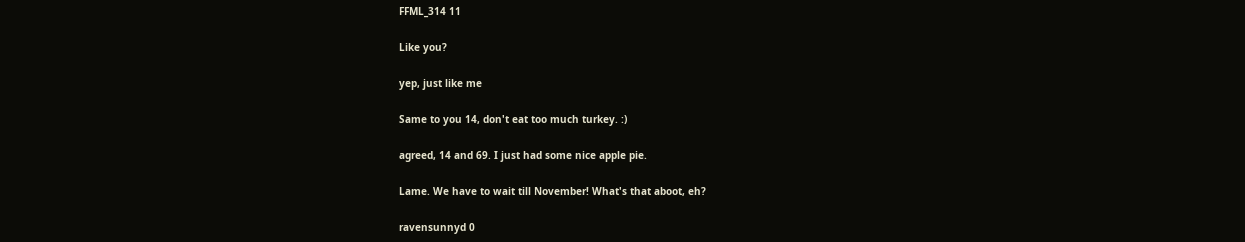FFML_314 11

Like you?

yep, just like me

Same to you 14, don't eat too much turkey. :)

agreed, 14 and 69. I just had some nice apple pie.

Lame. We have to wait till November! What's that aboot, eh?

ravensunnyd 0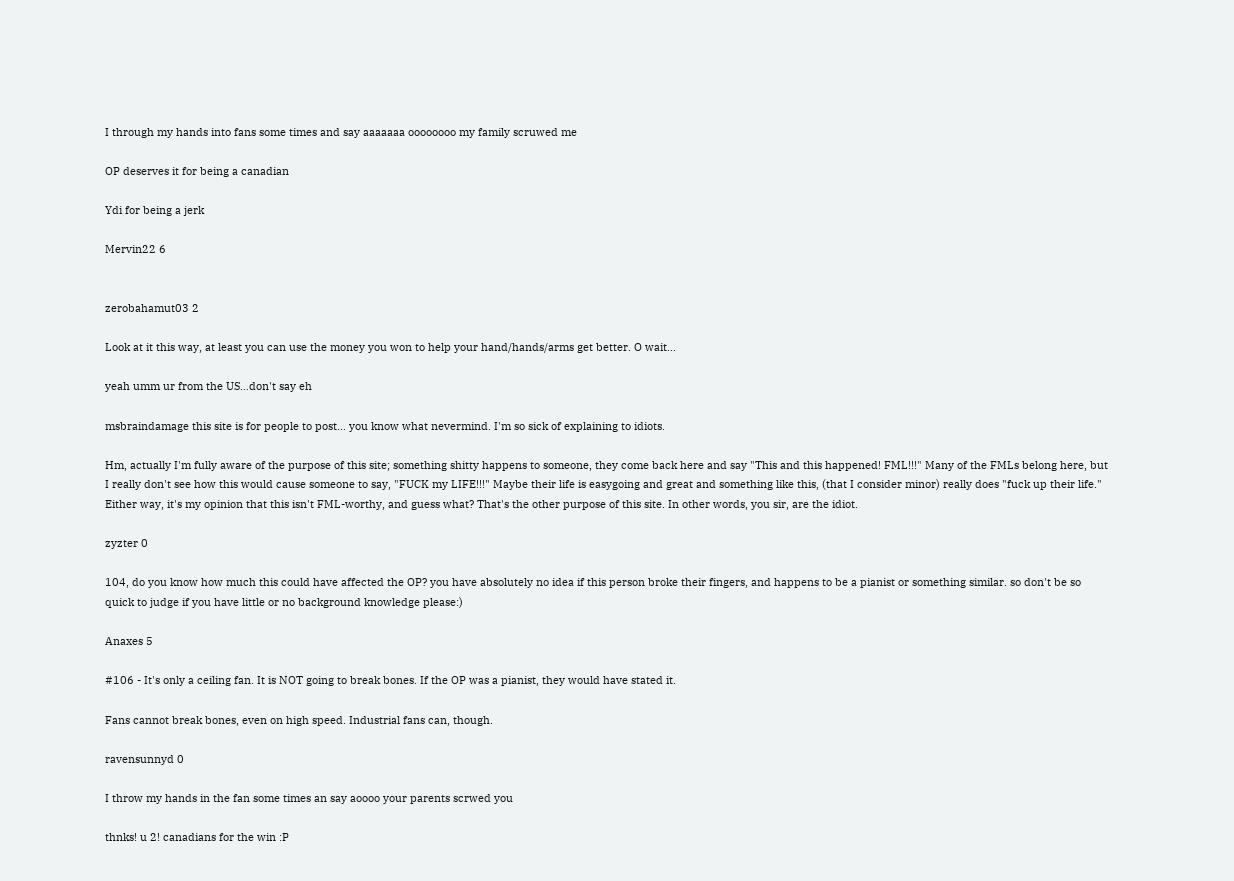I through my hands into fans some times and say aaaaaaa oooooooo my family scruwed me

OP deserves it for being a canadian

Ydi for being a jerk

Mervin22 6


zerobahamut03 2

Look at it this way, at least you can use the money you won to help your hand/hands/arms get better. O wait...

yeah umm ur from the US…don't say eh

msbraindamage this site is for people to post... you know what nevermind. I'm so sick of explaining to idiots.

Hm, actually I'm fully aware of the purpose of this site; something shitty happens to someone, they come back here and say "This and this happened! FML!!!" Many of the FMLs belong here, but I really don't see how this would cause someone to say, "FUCK my LIFE!!!" Maybe their life is easygoing and great and something like this, (that I consider minor) really does "fuck up their life." Either way, it's my opinion that this isn't FML-worthy, and guess what? That's the other purpose of this site. In other words, you sir, are the idiot.

zyzter 0

104, do you know how much this could have affected the OP? you have absolutely no idea if this person broke their fingers, and happens to be a pianist or something similar. so don't be so quick to judge if you have little or no background knowledge please:)

Anaxes 5

#106 - It's only a ceiling fan. It is NOT going to break bones. If the OP was a pianist, they would have stated it.

Fans cannot break bones, even on high speed. Industrial fans can, though.

ravensunnyd 0

I throw my hands in the fan some times an say aoooo your parents scrwed you

thnks! u 2! canadians for the win :P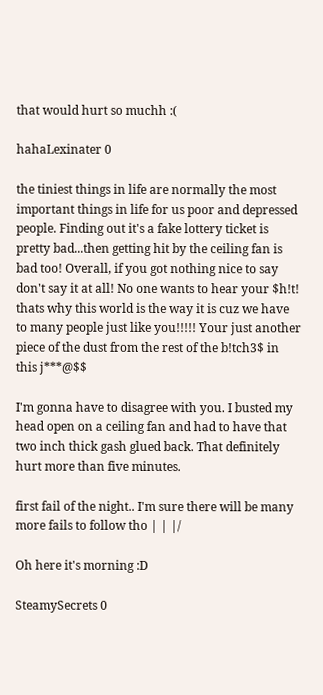that would hurt so muchh :(

hahaLexinater 0

the tiniest things in life are normally the most important things in life for us poor and depressed people. Finding out it's a fake lottery ticket is pretty bad...then getting hit by the ceiling fan is bad too! Overall, if you got nothing nice to say don't say it at all! No one wants to hear your $h!t! thats why this world is the way it is cuz we have to many people just like you!!!!! Your just another piece of the dust from the rest of the b!tch3$ in this j***@$$

I'm gonna have to disagree with you. I busted my head open on a ceiling fan and had to have that two inch thick gash glued back. That definitely hurt more than five minutes.

first fail of the night.. I'm sure there will be many more fails to follow tho | | |/

Oh here it's morning :D

SteamySecrets 0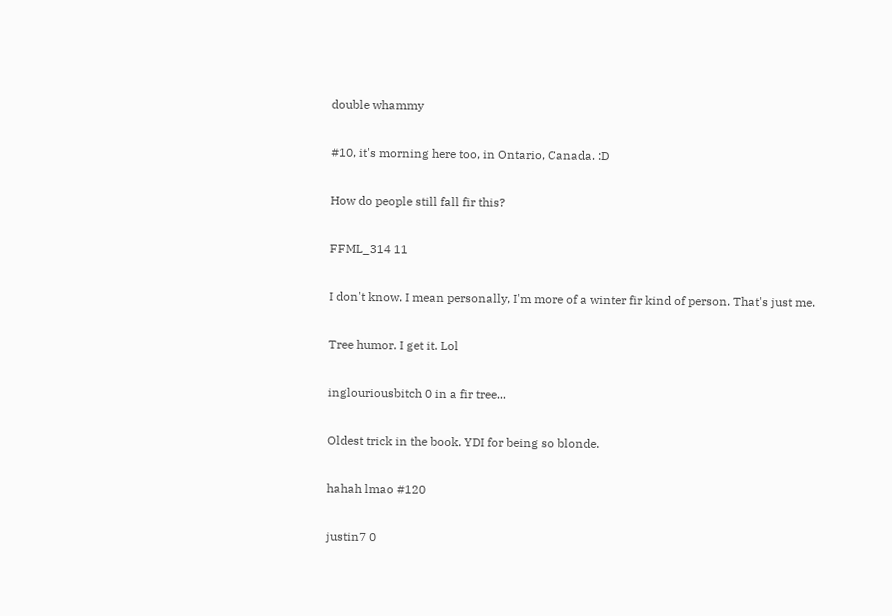double whammy

#10, it's morning here too, in Ontario, Canada. :D

How do people still fall fir this?

FFML_314 11

I don't know. I mean personally, I'm more of a winter fir kind of person. That's just me.

Tree humor. I get it. Lol

inglouriousbitch 0 in a fir tree...

Oldest trick in the book. YDI for being so blonde.

hahah lmao #120

justin7 0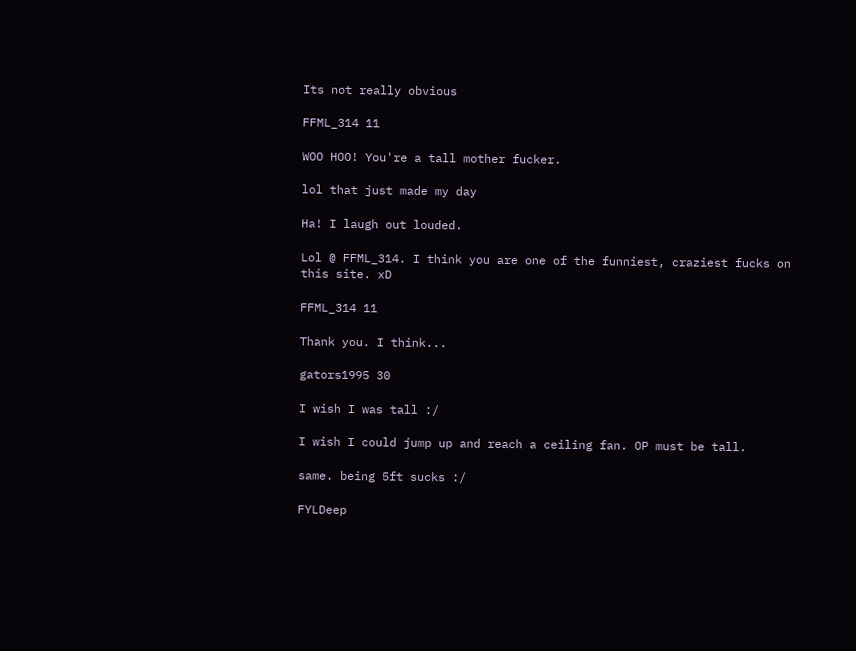Its not really obvious

FFML_314 11

WOO HOO! You're a tall mother fucker.

lol that just made my day

Ha! I laugh out louded.

Lol @ FFML_314. I think you are one of the funniest, craziest fucks on this site. xD

FFML_314 11

Thank you. I think...

gators1995 30

I wish I was tall :/

I wish I could jump up and reach a ceiling fan. OP must be tall.

same. being 5ft sucks :/

FYLDeep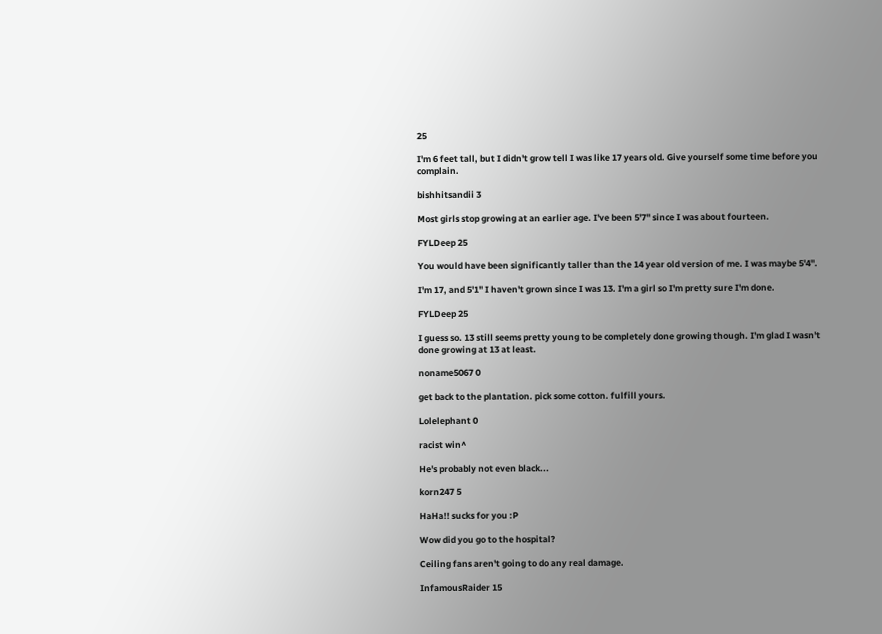25

I'm 6 feet tall, but I didn't grow tell I was like 17 years old. Give yourself some time before you complain.

bishhitsandii 3

Most girls stop growing at an earlier age. I've been 5'7" since I was about fourteen.

FYLDeep 25

You would have been significantly taller than the 14 year old version of me. I was maybe 5'4''.

I'm 17, and 5'1" I haven't grown since I was 13. I'm a girl so I'm pretty sure I'm done.

FYLDeep 25

I guess so. 13 still seems pretty young to be completely done growing though. I'm glad I wasn't done growing at 13 at least.

noname5067 0

get back to the plantation. pick some cotton. fulfill yours.

Lolelephant 0

racist win^

He's probably not even black...

korn247 5

HaHa!! sucks for you :P

Wow did you go to the hospital?

Ceiling fans aren't going to do any real damage.

InfamousRaider 15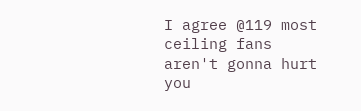I agree @119 most ceiling fans aren't gonna hurt you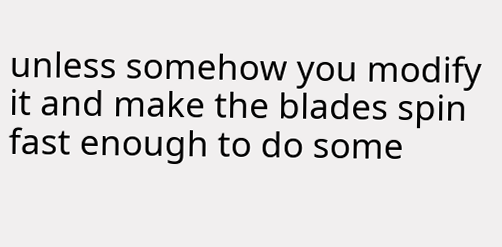unless somehow you modify it and make the blades spin fast enough to do some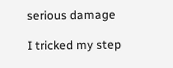serious damage

I tricked my step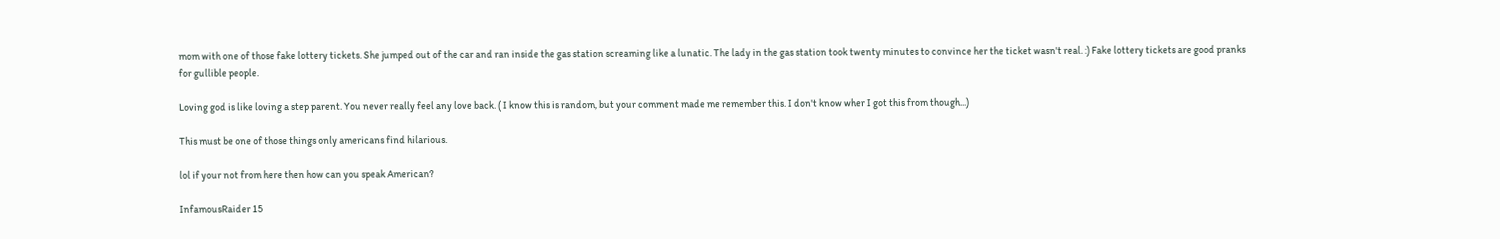mom with one of those fake lottery tickets. She jumped out of the car and ran inside the gas station screaming like a lunatic. The lady in the gas station took twenty minutes to convince her the ticket wasn't real. :) Fake lottery tickets are good pranks for gullible people.

Loving god is like loving a step parent. You never really feel any love back. ( I know this is random, but your comment made me remember this. I don't know wher I got this from though...)

This must be one of those things only americans find hilarious.

lol if your not from here then how can you speak American?

InfamousRaider 15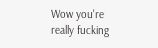Wow you're really fucking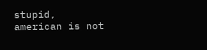stupid, american is not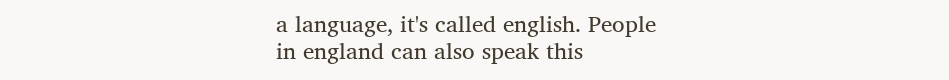a language, it's called english. People in england can also speak this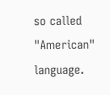so called "American" language.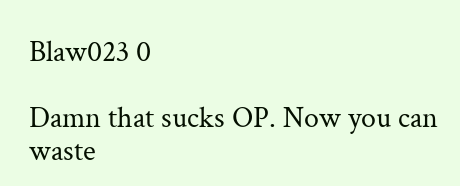Blaw023 0

Damn that sucks OP. Now you can waste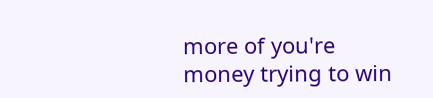more of you're money trying to win